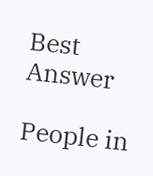Best Answer

People in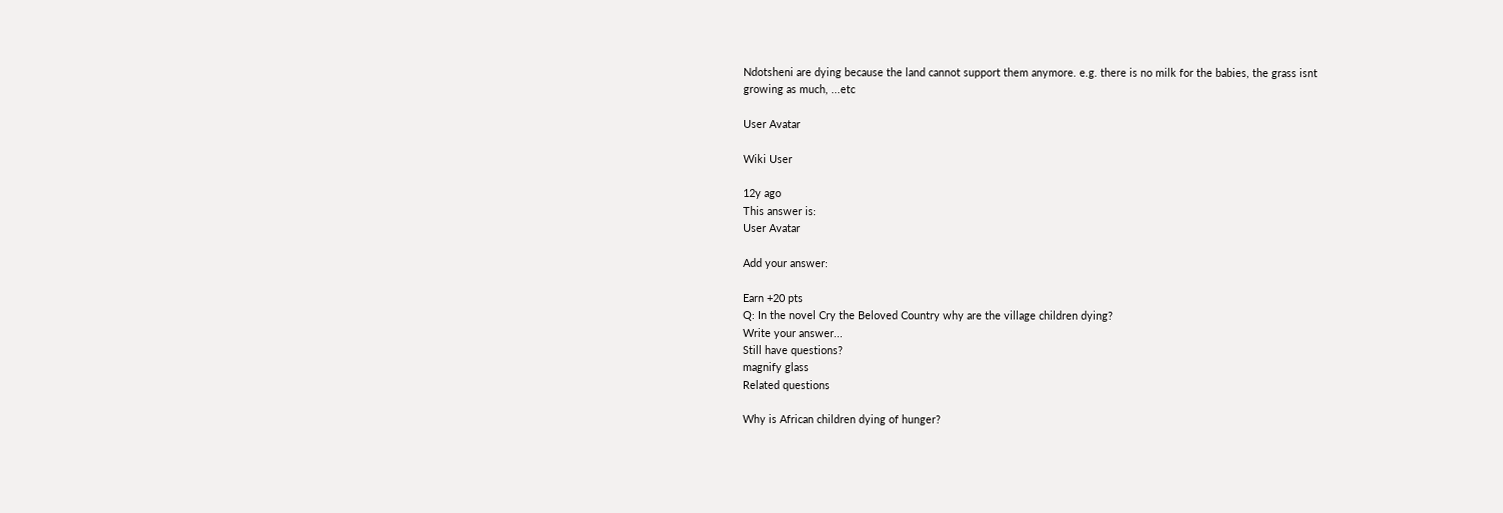Ndotsheni are dying because the land cannot support them anymore. e.g. there is no milk for the babies, the grass isnt growing as much, ...etc

User Avatar

Wiki User

12y ago
This answer is:
User Avatar

Add your answer:

Earn +20 pts
Q: In the novel Cry the Beloved Country why are the village children dying?
Write your answer...
Still have questions?
magnify glass
Related questions

Why is African children dying of hunger?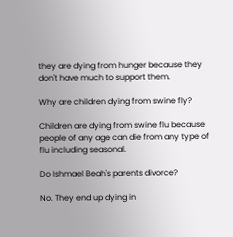they are dying from hunger because they don't have much to support them.

Why are children dying from swine fly?

Children are dying from swine flu because people of any age can die from any type of flu including seasonal.

Do Ishmael Beah's parents divorce?

No. They end up dying in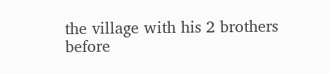the village with his 2 brothers before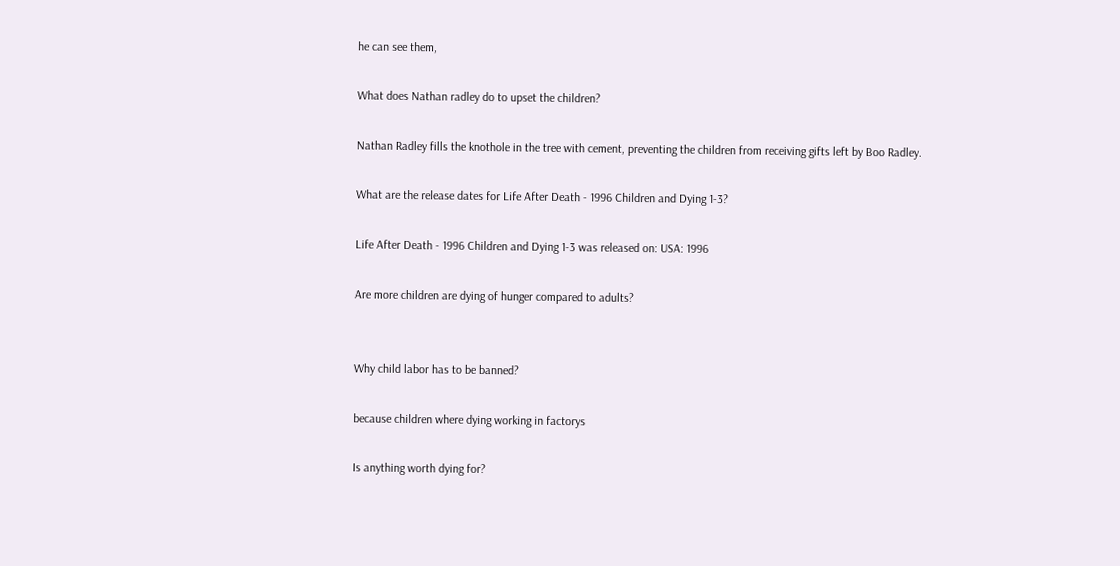he can see them,

What does Nathan radley do to upset the children?

Nathan Radley fills the knothole in the tree with cement, preventing the children from receiving gifts left by Boo Radley.

What are the release dates for Life After Death - 1996 Children and Dying 1-3?

Life After Death - 1996 Children and Dying 1-3 was released on: USA: 1996

Are more children are dying of hunger compared to adults?


Why child labor has to be banned?

because children where dying working in factorys

Is anything worth dying for?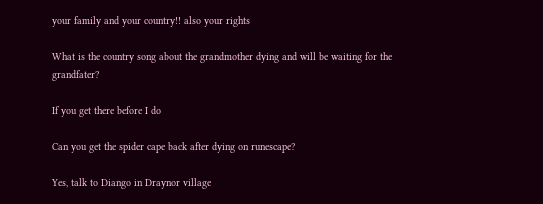your family and your country!! also your rights

What is the country song about the grandmother dying and will be waiting for the grandfater?

If you get there before I do

Can you get the spider cape back after dying on runescape?

Yes, talk to Diango in Draynor village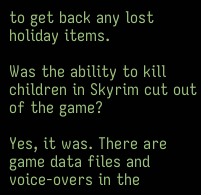to get back any lost holiday items.

Was the ability to kill children in Skyrim cut out of the game?

Yes, it was. There are game data files and voice-overs in the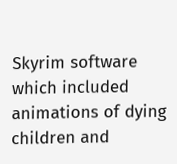Skyrim software which included animations of dying children and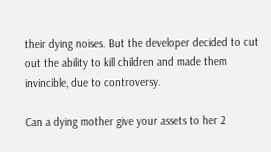their dying noises. But the developer decided to cut out the ability to kill children and made them invincible, due to controversy.

Can a dying mother give your assets to her 2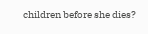children before she dies?